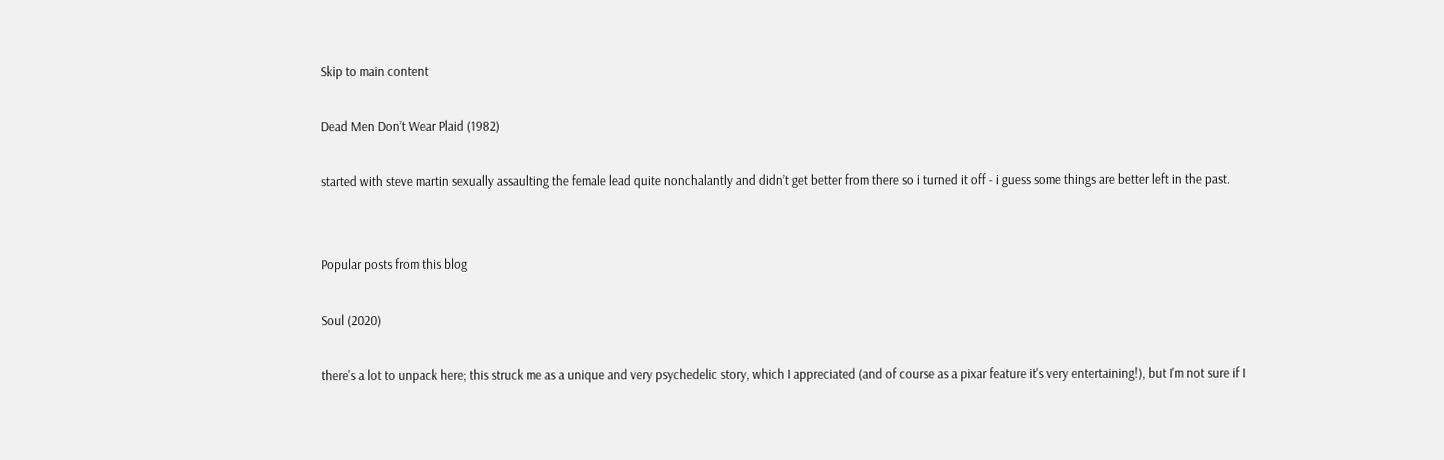Skip to main content

Dead Men Don’t Wear Plaid (1982)

started with steve martin sexually assaulting the female lead quite nonchalantly and didn’t get better from there so i turned it off - i guess some things are better left in the past.


Popular posts from this blog

Soul (2020)

there's a lot to unpack here; this struck me as a unique and very psychedelic story, which I appreciated (and of course as a pixar feature it's very entertaining!), but I'm not sure if I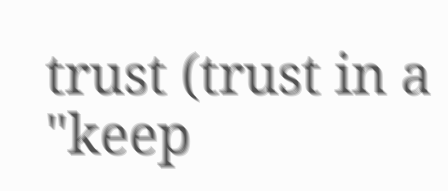trust (trust in a "keep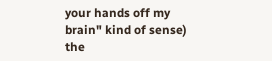your hands off my brain" kind of sense) the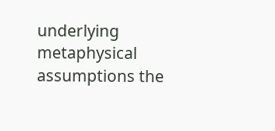underlying metaphysical assumptions the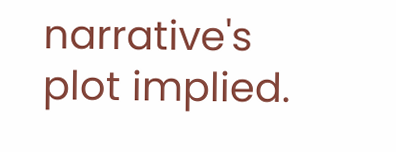narrative's plot implied.